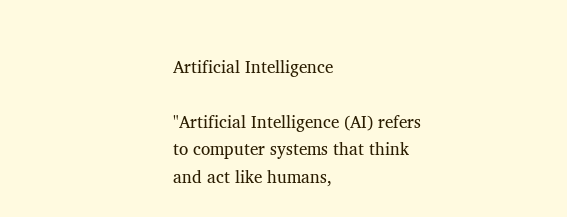Artificial Intelligence

"Artificial Intelligence (AI) refers to computer systems that think and act like humans,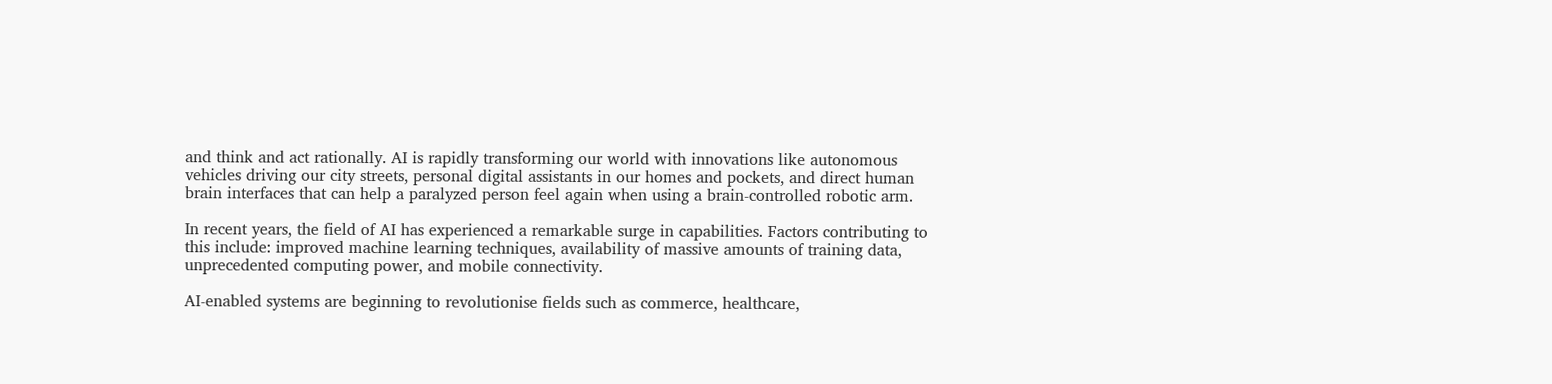and think and act rationally. AI is rapidly transforming our world with innovations like autonomous vehicles driving our city streets, personal digital assistants in our homes and pockets, and direct human brain interfaces that can help a paralyzed person feel again when using a brain-controlled robotic arm.

In recent years, the field of AI has experienced a remarkable surge in capabilities. Factors contributing to this include: improved machine learning techniques, availability of massive amounts of training data, unprecedented computing power, and mobile connectivity.

AI-enabled systems are beginning to revolutionise fields such as commerce, healthcare,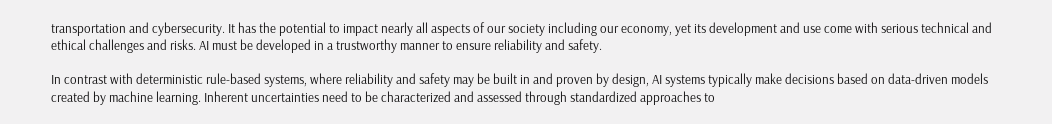transportation and cybersecurity. It has the potential to impact nearly all aspects of our society including our economy, yet its development and use come with serious technical and ethical challenges and risks. AI must be developed in a trustworthy manner to ensure reliability and safety.

In contrast with deterministic rule-based systems, where reliability and safety may be built in and proven by design, AI systems typically make decisions based on data-driven models created by machine learning. Inherent uncertainties need to be characterized and assessed through standardized approaches to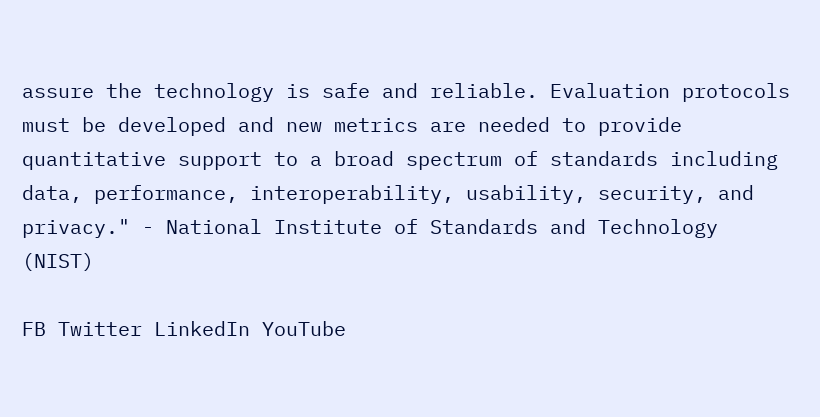assure the technology is safe and reliable. Evaluation protocols must be developed and new metrics are needed to provide quantitative support to a broad spectrum of standards including data, performance, interoperability, usability, security, and privacy." - National Institute of Standards and Technology (NIST)

FB Twitter LinkedIn YouTube